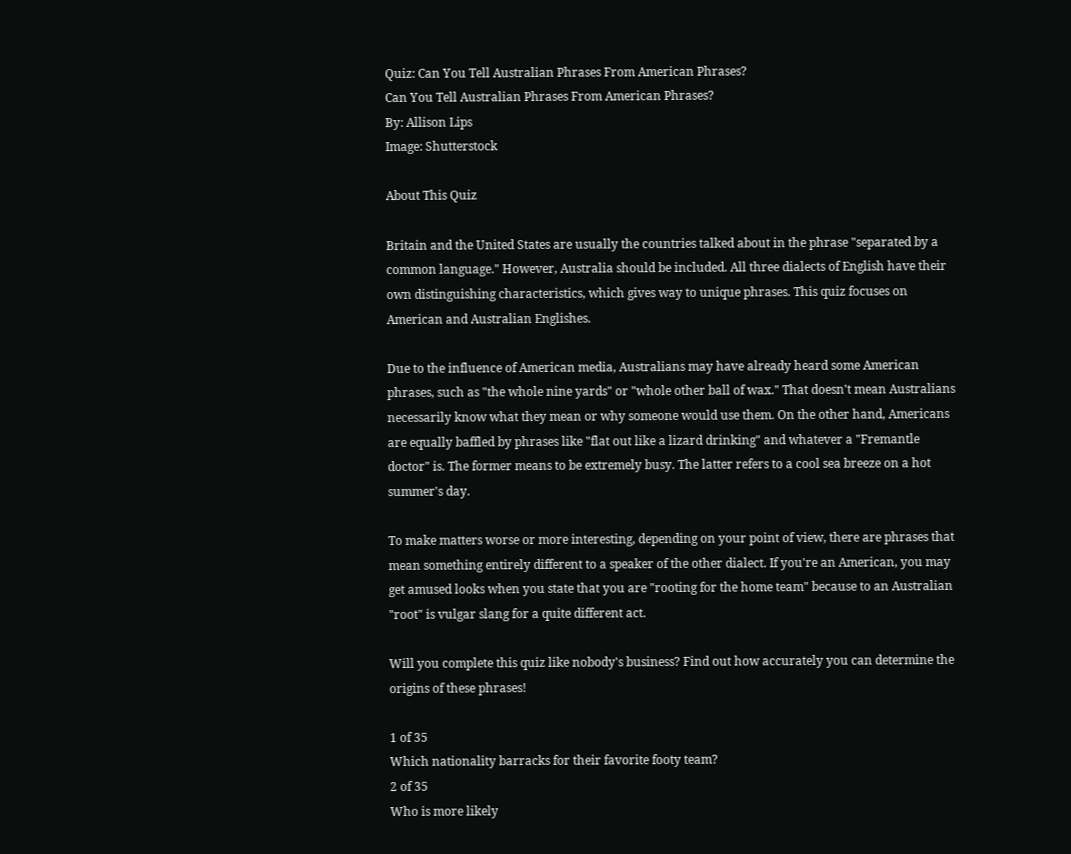Quiz: Can You Tell Australian Phrases From American Phrases?
Can You Tell Australian Phrases From American Phrases?
By: Allison Lips
Image: Shutterstock

About This Quiz

Britain and the United States are usually the countries talked about in the phrase "separated by a common language." However, Australia should be included. All three dialects of English have their own distinguishing characteristics, which gives way to unique phrases. This quiz focuses on American and Australian Englishes.

Due to the influence of American media, Australians may have already heard some American phrases, such as "the whole nine yards" or "whole other ball of wax." That doesn't mean Australians necessarily know what they mean or why someone would use them. On the other hand, Americans are equally baffled by phrases like "flat out like a lizard drinking" and whatever a "Fremantle doctor" is. The former means to be extremely busy. The latter refers to a cool sea breeze on a hot summer's day.

To make matters worse or more interesting, depending on your point of view, there are phrases that mean something entirely different to a speaker of the other dialect. If you're an American, you may get amused looks when you state that you are "rooting for the home team" because to an Australian "root" is vulgar slang for a quite different act.

Will you complete this quiz like nobody's business? Find out how accurately you can determine the origins of these phrases!

1 of 35
Which nationality barracks for their favorite footy team?
2 of 35
Who is more likely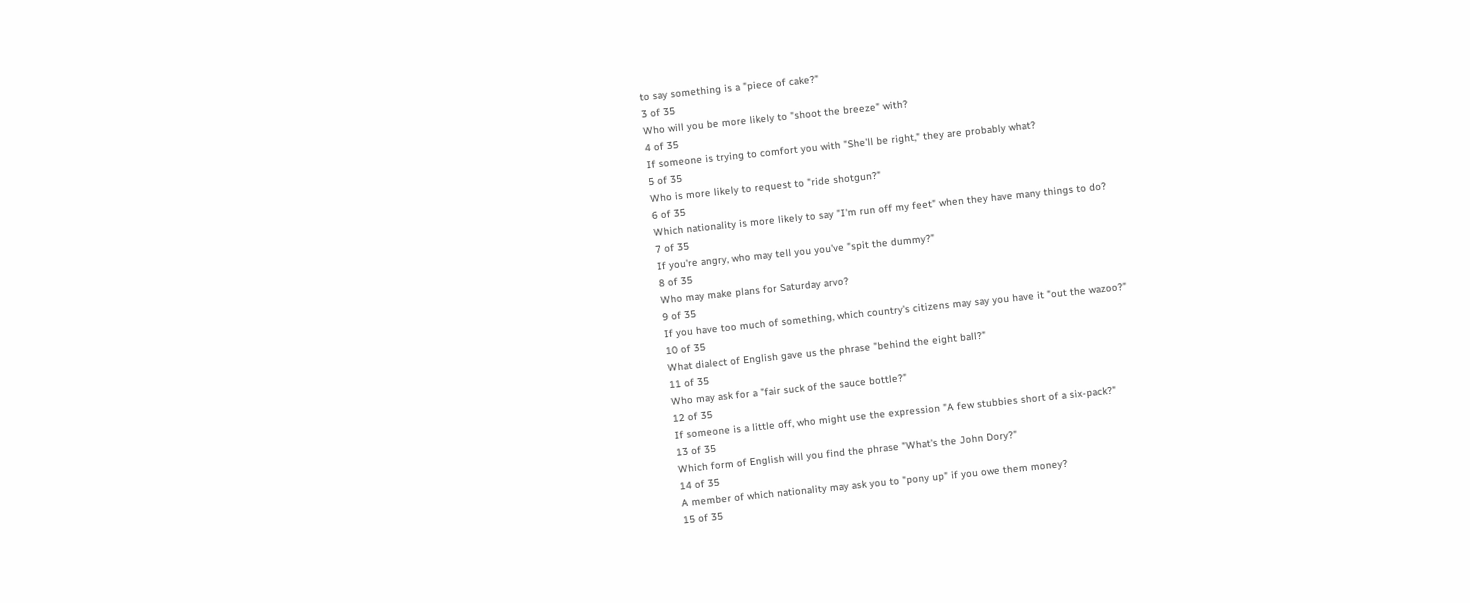to say something is a "piece of cake?"
3 of 35
Who will you be more likely to "shoot the breeze" with?
4 of 35
If someone is trying to comfort you with "She'll be right," they are probably what?
5 of 35
Who is more likely to request to "ride shotgun?"
6 of 35
Which nationality is more likely to say "I'm run off my feet" when they have many things to do?
7 of 35
If you're angry, who may tell you you've "spit the dummy?"
8 of 35
Who may make plans for Saturday arvo?
9 of 35
If you have too much of something, which country's citizens may say you have it "out the wazoo?"
10 of 35
What dialect of English gave us the phrase "behind the eight ball?"
11 of 35
Who may ask for a "fair suck of the sauce bottle?"
12 of 35
If someone is a little off, who might use the expression "A few stubbies short of a six-pack?"
13 of 35
Which form of English will you find the phrase "What's the John Dory?"
14 of 35
A member of which nationality may ask you to "pony up" if you owe them money?
15 of 35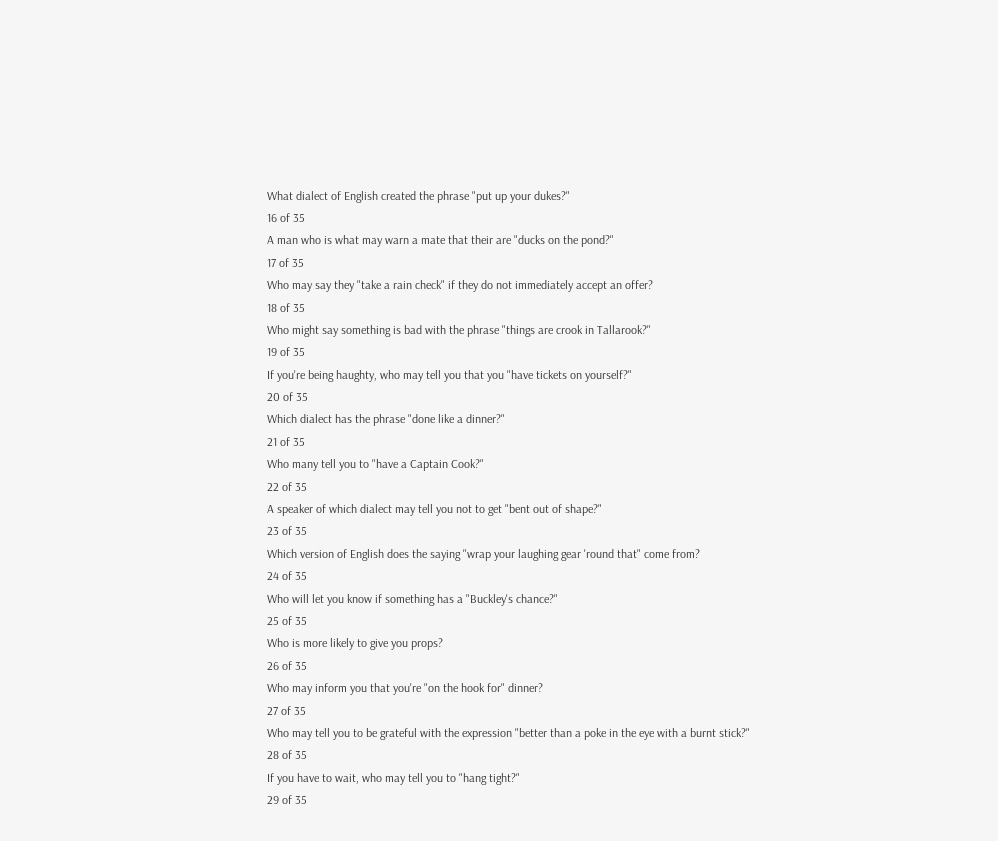What dialect of English created the phrase "put up your dukes?"
16 of 35
A man who is what may warn a mate that their are "ducks on the pond?"
17 of 35
Who may say they "take a rain check" if they do not immediately accept an offer?
18 of 35
Who might say something is bad with the phrase "things are crook in Tallarook?"
19 of 35
If you're being haughty, who may tell you that you "have tickets on yourself?"
20 of 35
Which dialect has the phrase "done like a dinner?"
21 of 35
Who many tell you to "have a Captain Cook?"
22 of 35
A speaker of which dialect may tell you not to get "bent out of shape?"
23 of 35
Which version of English does the saying "wrap your laughing gear 'round that" come from?
24 of 35
Who will let you know if something has a "Buckley's chance?"
25 of 35
Who is more likely to give you props?
26 of 35
Who may inform you that you're "on the hook for" dinner?
27 of 35
Who may tell you to be grateful with the expression "better than a poke in the eye with a burnt stick?"
28 of 35
If you have to wait, who may tell you to "hang tight?"
29 of 35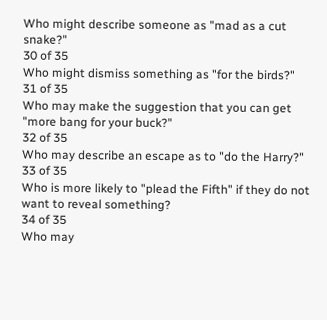Who might describe someone as "mad as a cut snake?"
30 of 35
Who might dismiss something as "for the birds?"
31 of 35
Who may make the suggestion that you can get "more bang for your buck?"
32 of 35
Who may describe an escape as to "do the Harry?"
33 of 35
Who is more likely to "plead the Fifth" if they do not want to reveal something?
34 of 35
Who may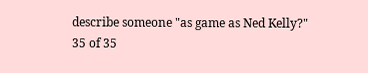describe someone "as game as Ned Kelly?"
35 of 35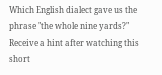Which English dialect gave us the phrase "the whole nine yards?"
Receive a hint after watching this short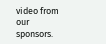video from our sponsors.